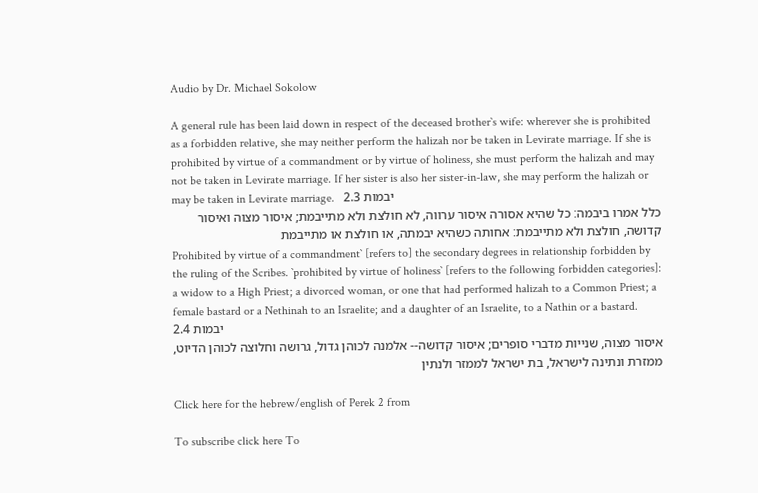Audio by Dr. Michael Sokolow

A general rule has been laid down in respect of the deceased brother`s wife: wherever she is prohibited as a forbidden relative, she may neither perform the halizah nor be taken in Levirate marriage. If she is prohibited by virtue of a commandment or by virtue of holiness, she must perform the halizah and may not be taken in Levirate marriage. If her sister is also her sister-in-law, she may perform the halizah or may be taken in Levirate marriage.   יבמות 2.3
כלל אמרו ביבמה׃ כל שהיא אסורה איסור ערווה, לא חולצת ולא מתייבמת; איסור מצוה ואיסור קדושה, חולצת ולא מתייבמת׃ אחותה כשהיא יבמתה, או חולצת או מתייבמת
Prohibited by virtue of a commandment` [refers to] the secondary degrees in relationship forbidden by the ruling of the Scribes. `prohibited by virtue of holiness` [refers to the following forbidden categories]: a widow to a High Priest; a divorced woman, or one that had performed halizah to a Common Priest; a female bastard or a Nethinah to an Israelite; and a daughter of an Israelite, to a Nathin or a bastard.   יבמות 2.4
איסור מצוה, שנייות מדברי סופרים; איסור קדושה-- אלמנה לכוהן גדול, גרושה וחלוצה לכוהן הדיוט, ממזרת ונתינה לישראל, בת ישראל לממזר ולנתין

Click here for the hebrew/english of Perek 2 from

To subscribe click here To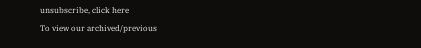unsubscribe, click here
To view our archived/previous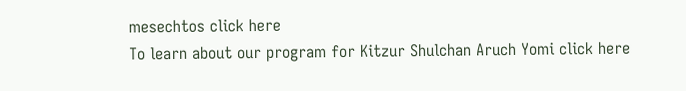mesechtos click here
To learn about our program for Kitzur Shulchan Aruch Yomi click here